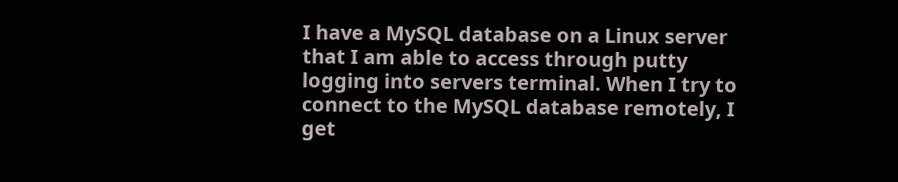I have a MySQL database on a Linux server that I am able to access through putty logging into servers terminal. When I try to connect to the MySQL database remotely, I get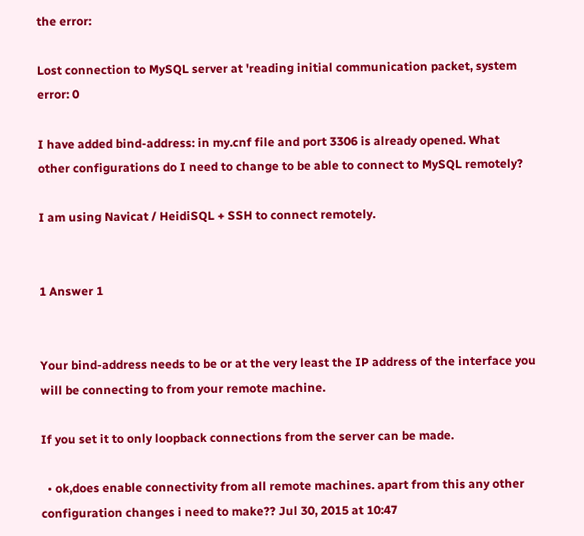the error:

Lost connection to MySQL server at 'reading initial communication packet, system error: 0

I have added bind-address: in my.cnf file and port 3306 is already opened. What other configurations do I need to change to be able to connect to MySQL remotely?

I am using Navicat / HeidiSQL + SSH to connect remotely.


1 Answer 1


Your bind-address needs to be or at the very least the IP address of the interface you will be connecting to from your remote machine.

If you set it to only loopback connections from the server can be made.

  • ok,does enable connectivity from all remote machines. apart from this any other configuration changes i need to make?? Jul 30, 2015 at 10:47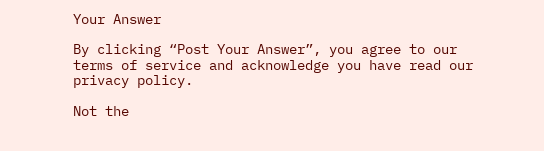Your Answer

By clicking “Post Your Answer”, you agree to our terms of service and acknowledge you have read our privacy policy.

Not the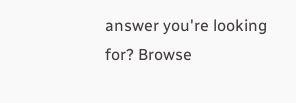answer you're looking for? Browse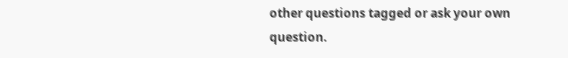other questions tagged or ask your own question.